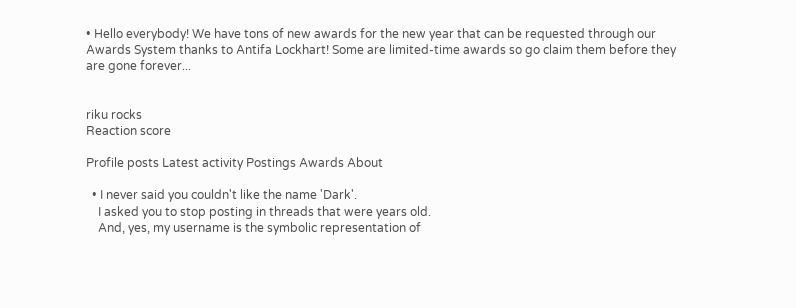• Hello everybody! We have tons of new awards for the new year that can be requested through our Awards System thanks to Antifa Lockhart! Some are limited-time awards so go claim them before they are gone forever...


riku rocks
Reaction score

Profile posts Latest activity Postings Awards About

  • I never said you couldn't like the name 'Dark'.
    I asked you to stop posting in threads that were years old.
    And, yes, my username is the symbolic representation of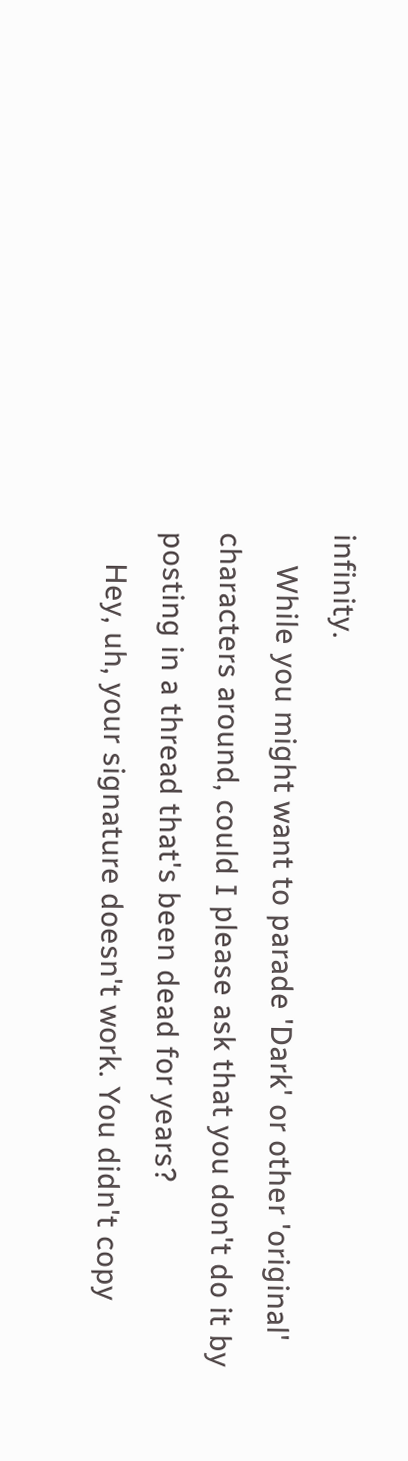infinity.
    While you might want to parade 'Dark' or other 'original' characters around, could I please ask that you don't do it by posting in a thread that's been dead for years?
    Hey, uh, your signature doesn't work. You didn't copy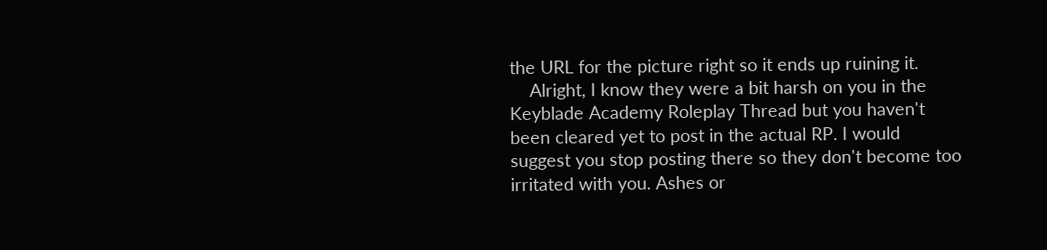the URL for the picture right so it ends up ruining it.
    Alright, I know they were a bit harsh on you in the Keyblade Academy Roleplay Thread but you haven't been cleared yet to post in the actual RP. I would suggest you stop posting there so they don't become too irritated with you. Ashes or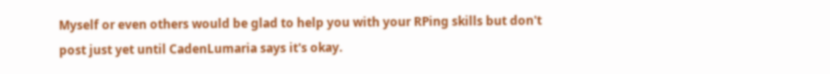Myself or even others would be glad to help you with your RPing skills but don't post just yet until CadenLumaria says it's okay.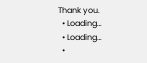Thank you.
  • Loading…
  • Loading…
  •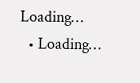Loading…
  • Loading…